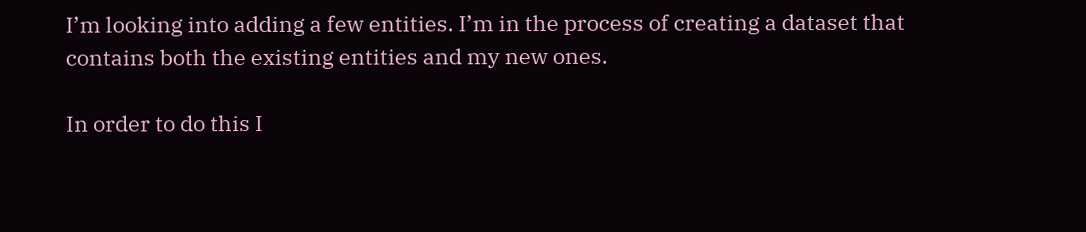I’m looking into adding a few entities. I’m in the process of creating a dataset that contains both the existing entities and my new ones.

In order to do this I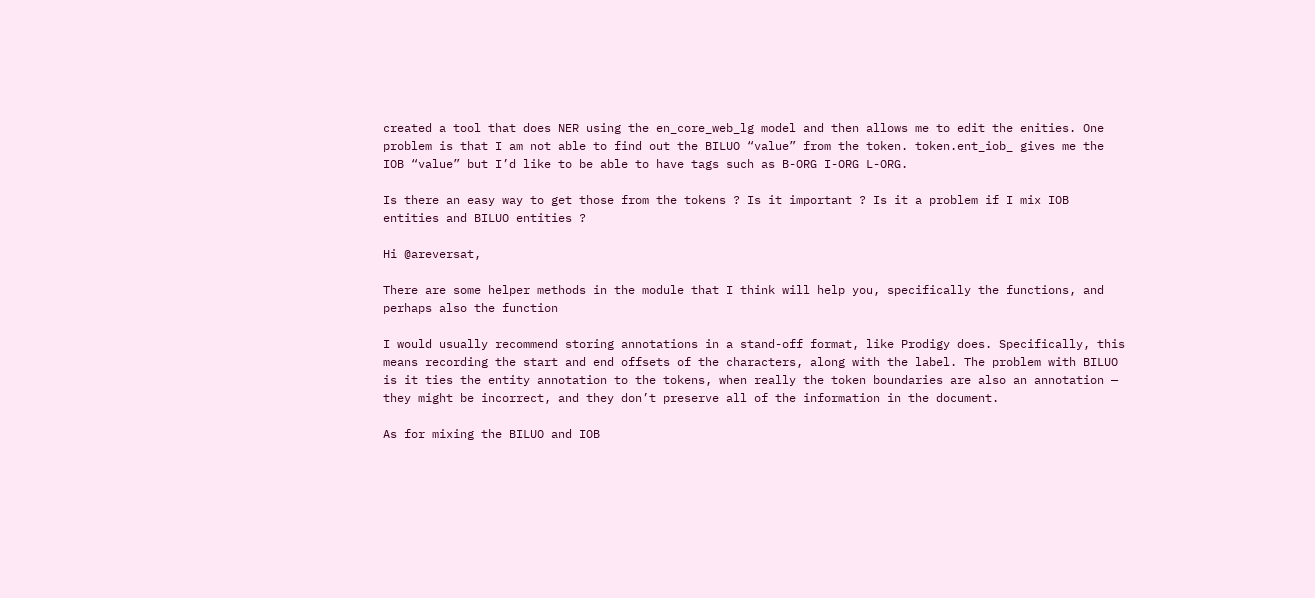created a tool that does NER using the en_core_web_lg model and then allows me to edit the enities. One problem is that I am not able to find out the BILUO “value” from the token. token.ent_iob_ gives me the IOB “value” but I’d like to be able to have tags such as B-ORG I-ORG L-ORG.

Is there an easy way to get those from the tokens ? Is it important ? Is it a problem if I mix IOB entities and BILUO entities ?

Hi @areversat,

There are some helper methods in the module that I think will help you, specifically the functions, and perhaps also the function

I would usually recommend storing annotations in a stand-off format, like Prodigy does. Specifically, this means recording the start and end offsets of the characters, along with the label. The problem with BILUO is it ties the entity annotation to the tokens, when really the token boundaries are also an annotation — they might be incorrect, and they don’t preserve all of the information in the document.

As for mixing the BILUO and IOB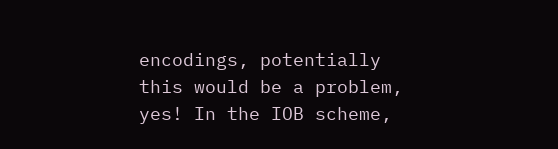encodings, potentially this would be a problem, yes! In the IOB scheme,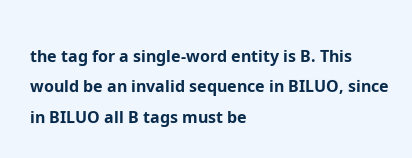the tag for a single-word entity is B. This would be an invalid sequence in BILUO, since in BILUO all B tags must be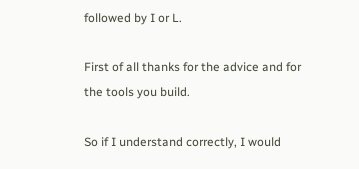followed by I or L.

First of all thanks for the advice and for the tools you build.

So if I understand correctly, I would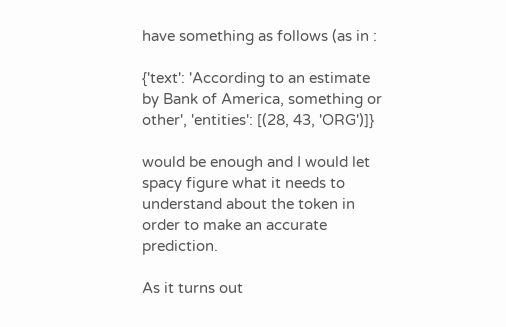have something as follows (as in :

{'text': 'According to an estimate by Bank of America, something or other', 'entities': [(28, 43, 'ORG')]}

would be enough and I would let spacy figure what it needs to understand about the token in order to make an accurate prediction.

As it turns out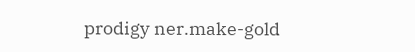prodigy ner.make-gold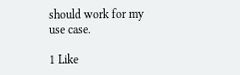should work for my use case.

1 Like